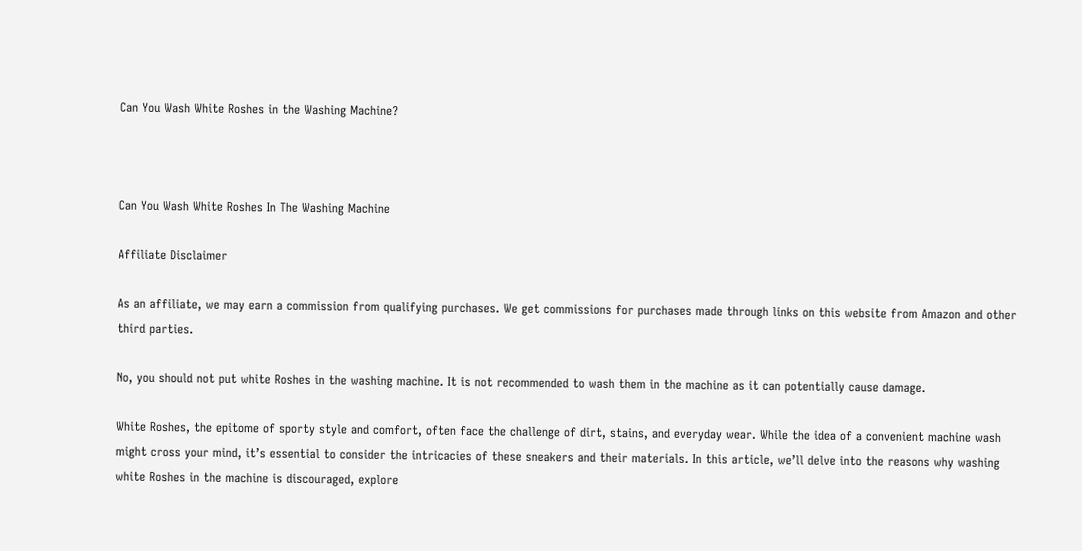Can You Wash White Roshes in the Washing Machine?



Can You Wash White Roshes In The Washing Machine

Affiliate Disclaimer

As an affiliate, we may earn a commission from qualifying purchases. We get commissions for purchases made through links on this website from Amazon and other third parties.

No, you should not put white Roshes in the washing machine. It is not recommended to wash them in the machine as it can potentially cause damage.

White Roshes, the epitome of sporty style and comfort, often face the challenge of dirt, stains, and everyday wear. While the idea of a convenient machine wash might cross your mind, it’s essential to consider the intricacies of these sneakers and their materials. In this article, we’ll delve into the reasons why washing white Roshes in the machine is discouraged, explore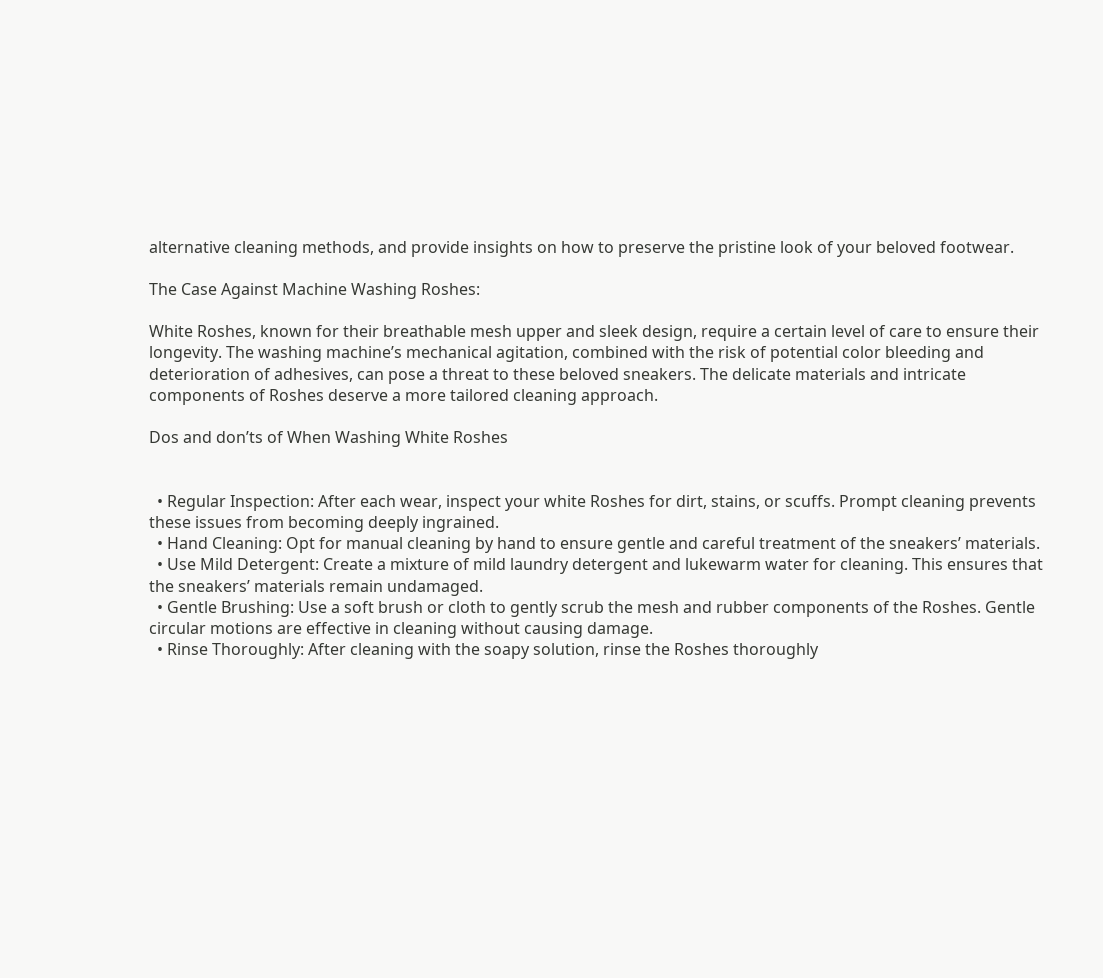alternative cleaning methods, and provide insights on how to preserve the pristine look of your beloved footwear.

The Case Against Machine Washing Roshes:

White Roshes, known for their breathable mesh upper and sleek design, require a certain level of care to ensure their longevity. The washing machine’s mechanical agitation, combined with the risk of potential color bleeding and deterioration of adhesives, can pose a threat to these beloved sneakers. The delicate materials and intricate components of Roshes deserve a more tailored cleaning approach.

Dos and don’ts of When Washing White Roshes


  • Regular Inspection: After each wear, inspect your white Roshes for dirt, stains, or scuffs. Prompt cleaning prevents these issues from becoming deeply ingrained.
  • Hand Cleaning: Opt for manual cleaning by hand to ensure gentle and careful treatment of the sneakers’ materials.
  • Use Mild Detergent: Create a mixture of mild laundry detergent and lukewarm water for cleaning. This ensures that the sneakers’ materials remain undamaged.
  • Gentle Brushing: Use a soft brush or cloth to gently scrub the mesh and rubber components of the Roshes. Gentle circular motions are effective in cleaning without causing damage.
  • Rinse Thoroughly: After cleaning with the soapy solution, rinse the Roshes thoroughly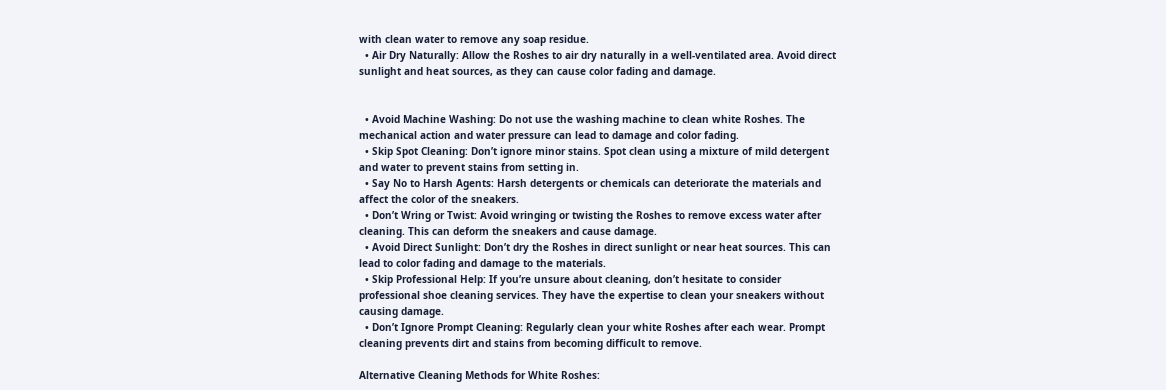with clean water to remove any soap residue.
  • Air Dry Naturally: Allow the Roshes to air dry naturally in a well-ventilated area. Avoid direct sunlight and heat sources, as they can cause color fading and damage.


  • Avoid Machine Washing: Do not use the washing machine to clean white Roshes. The mechanical action and water pressure can lead to damage and color fading.
  • Skip Spot Cleaning: Don’t ignore minor stains. Spot clean using a mixture of mild detergent and water to prevent stains from setting in.
  • Say No to Harsh Agents: Harsh detergents or chemicals can deteriorate the materials and affect the color of the sneakers.
  • Don’t Wring or Twist: Avoid wringing or twisting the Roshes to remove excess water after cleaning. This can deform the sneakers and cause damage.
  • Avoid Direct Sunlight: Don’t dry the Roshes in direct sunlight or near heat sources. This can lead to color fading and damage to the materials.
  • Skip Professional Help: If you’re unsure about cleaning, don’t hesitate to consider professional shoe cleaning services. They have the expertise to clean your sneakers without causing damage.
  • Don’t Ignore Prompt Cleaning: Regularly clean your white Roshes after each wear. Prompt cleaning prevents dirt and stains from becoming difficult to remove.

Alternative Cleaning Methods for White Roshes: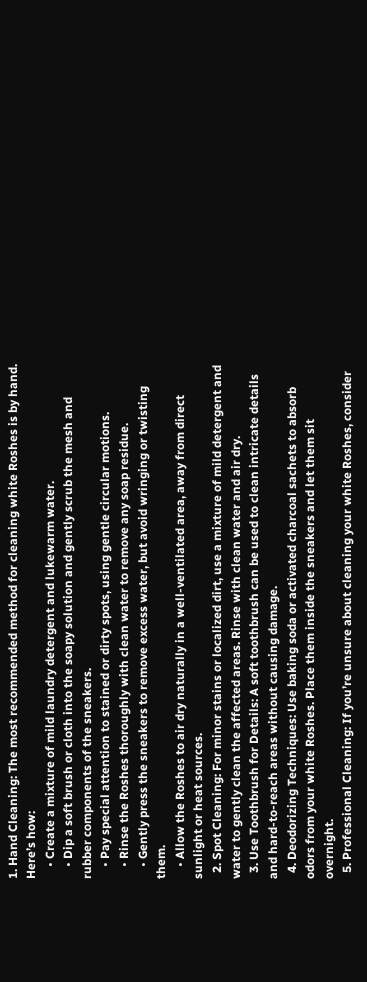1. Hand Cleaning: The most recommended method for cleaning white Roshes is by hand. Here’s how:
    • Create a mixture of mild laundry detergent and lukewarm water.
    • Dip a soft brush or cloth into the soapy solution and gently scrub the mesh and rubber components of the sneakers.
    • Pay special attention to stained or dirty spots, using gentle circular motions.
    • Rinse the Roshes thoroughly with clean water to remove any soap residue.
    • Gently press the sneakers to remove excess water, but avoid wringing or twisting them.
    • Allow the Roshes to air dry naturally in a well-ventilated area, away from direct sunlight or heat sources.
  2. Spot Cleaning: For minor stains or localized dirt, use a mixture of mild detergent and water to gently clean the affected areas. Rinse with clean water and air dry.
  3. Use Toothbrush for Details: A soft toothbrush can be used to clean intricate details and hard-to-reach areas without causing damage.
  4. Deodorizing Techniques: Use baking soda or activated charcoal sachets to absorb odors from your white Roshes. Place them inside the sneakers and let them sit overnight.
  5. Professional Cleaning: If you’re unsure about cleaning your white Roshes, consider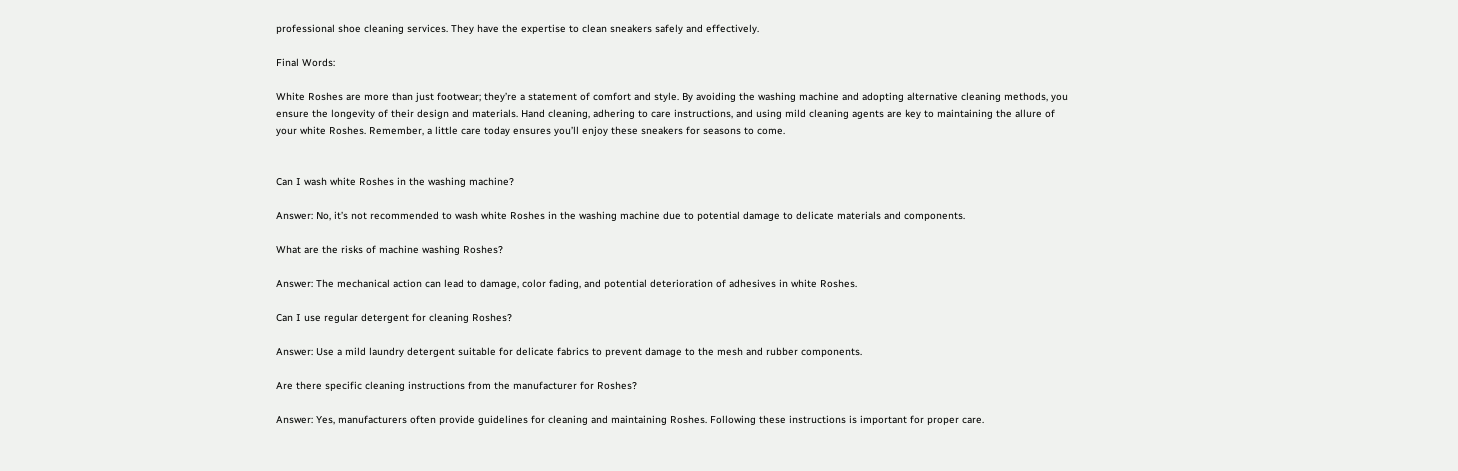professional shoe cleaning services. They have the expertise to clean sneakers safely and effectively.

Final Words:

White Roshes are more than just footwear; they’re a statement of comfort and style. By avoiding the washing machine and adopting alternative cleaning methods, you ensure the longevity of their design and materials. Hand cleaning, adhering to care instructions, and using mild cleaning agents are key to maintaining the allure of your white Roshes. Remember, a little care today ensures you’ll enjoy these sneakers for seasons to come.


Can I wash white Roshes in the washing machine?

Answer: No, it’s not recommended to wash white Roshes in the washing machine due to potential damage to delicate materials and components.

What are the risks of machine washing Roshes?

Answer: The mechanical action can lead to damage, color fading, and potential deterioration of adhesives in white Roshes.

Can I use regular detergent for cleaning Roshes?

Answer: Use a mild laundry detergent suitable for delicate fabrics to prevent damage to the mesh and rubber components.

Are there specific cleaning instructions from the manufacturer for Roshes?

Answer: Yes, manufacturers often provide guidelines for cleaning and maintaining Roshes. Following these instructions is important for proper care.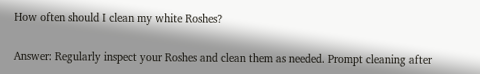How often should I clean my white Roshes?

Answer: Regularly inspect your Roshes and clean them as needed. Prompt cleaning after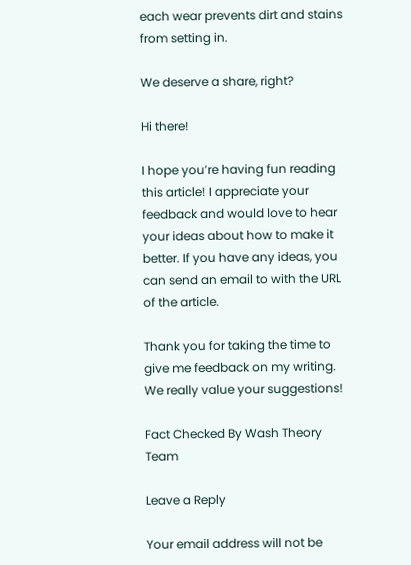each wear prevents dirt and stains from setting in.

We deserve a share, right?

Hi there!

I hope you’re having fun reading this article! I appreciate your feedback and would love to hear your ideas about how to make it better. If you have any ideas, you can send an email to with the URL of the article.

Thank you for taking the time to give me feedback on my writing. We really value your suggestions!

Fact Checked By Wash Theory Team

Leave a Reply

Your email address will not be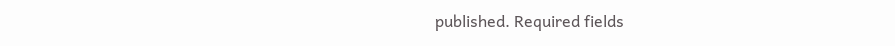published. Required fields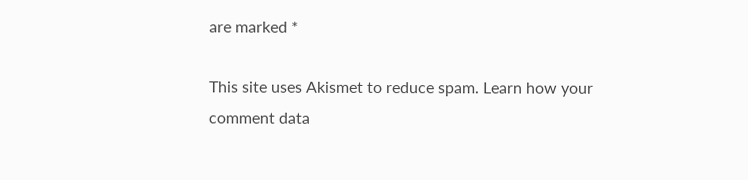are marked *

This site uses Akismet to reduce spam. Learn how your comment data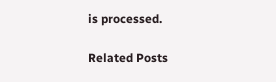is processed.

Related Posts